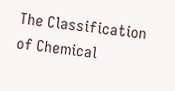The Classification of Chemical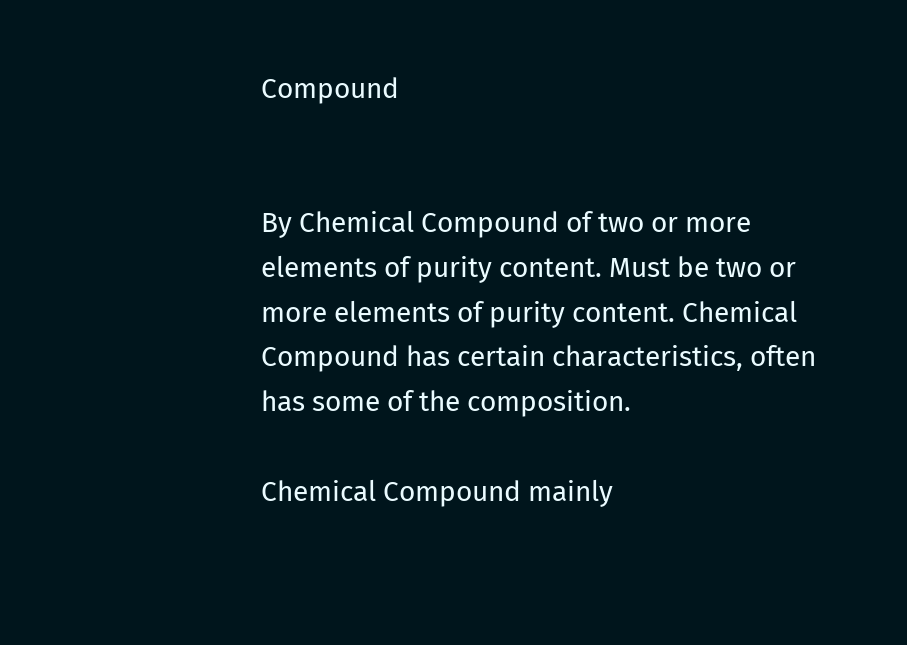Compound


By Chemical Compound of two or more elements of purity content. Must be two or more elements of purity content. Chemical Compound has certain characteristics, often has some of the composition.

Chemical Compound mainly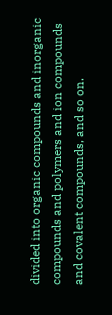divided into organic compounds and inorganic compounds and polymers and ion compounds and covalent compounds, and so on.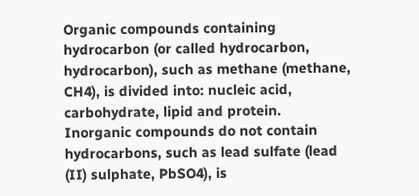Organic compounds containing hydrocarbon (or called hydrocarbon, hydrocarbon), such as methane (methane, CH4), is divided into: nucleic acid, carbohydrate, lipid and protein.
Inorganic compounds do not contain hydrocarbons, such as lead sulfate (lead (II) sulphate, PbSO4), is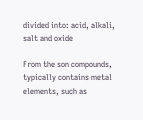divided into: acid, alkali, salt and oxide

From the son compounds, typically contains metal elements, such as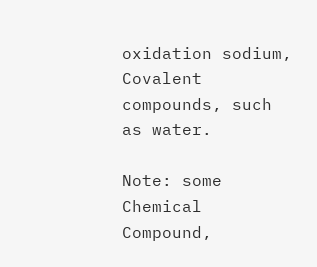oxidation sodium, Covalent compounds, such as water.

Note: some Chemical Compound,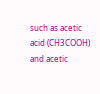such as acetic acid (CH3COOH) and acetic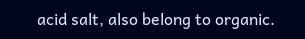acid salt, also belong to organic.